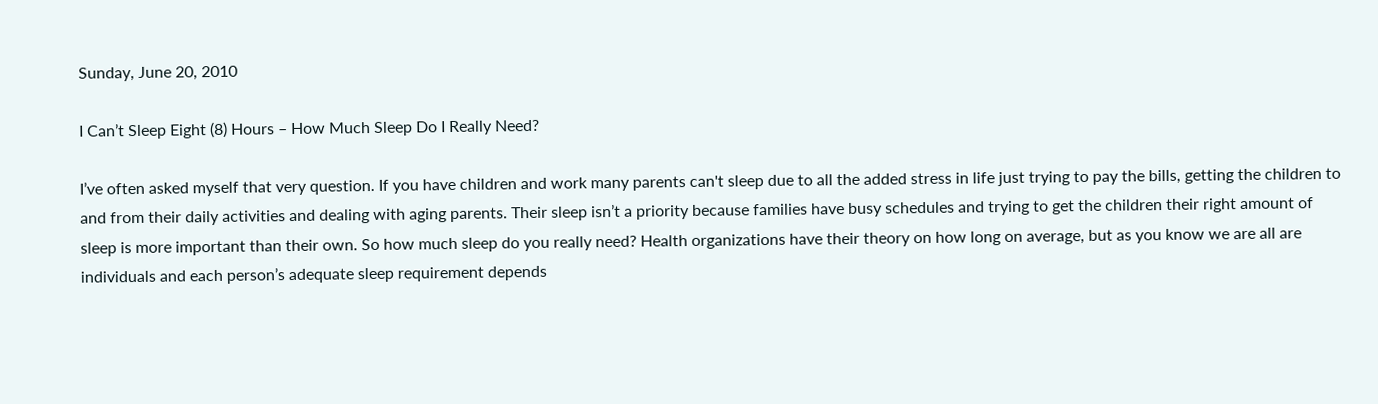Sunday, June 20, 2010

I Can’t Sleep Eight (8) Hours – How Much Sleep Do I Really Need?

I’ve often asked myself that very question. If you have children and work many parents can't sleep due to all the added stress in life just trying to pay the bills, getting the children to and from their daily activities and dealing with aging parents. Their sleep isn’t a priority because families have busy schedules and trying to get the children their right amount of sleep is more important than their own. So how much sleep do you really need? Health organizations have their theory on how long on average, but as you know we are all are individuals and each person’s adequate sleep requirement depends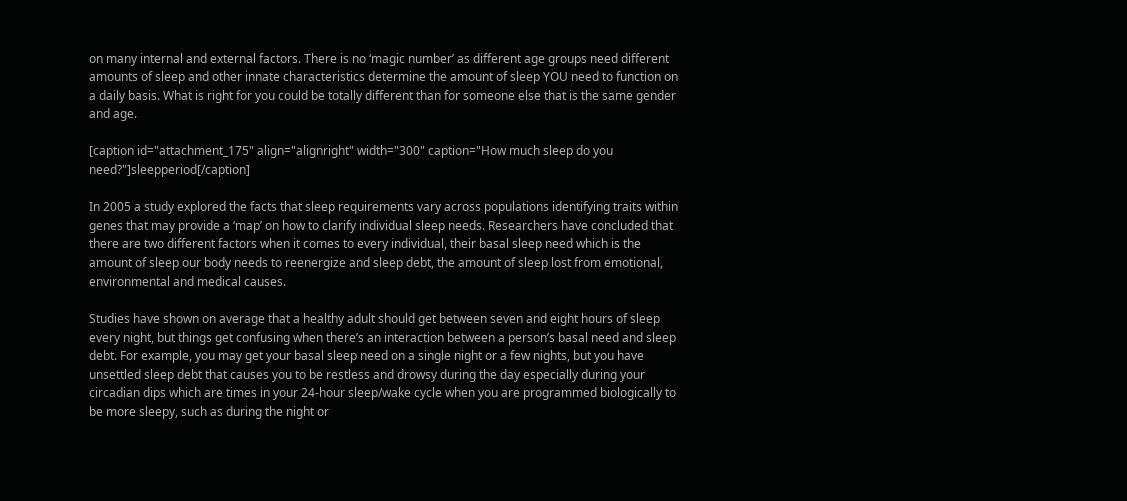on many internal and external factors. There is no ‘magic number’ as different age groups need different amounts of sleep and other innate characteristics determine the amount of sleep YOU need to function on a daily basis. What is right for you could be totally different than for someone else that is the same gender and age.

[caption id="attachment_175" align="alignright" width="300" caption="How much sleep do you need?"]sleepperiod[/caption]

In 2005 a study explored the facts that sleep requirements vary across populations identifying traits within genes that may provide a ‘map’ on how to clarify individual sleep needs. Researchers have concluded that there are two different factors when it comes to every individual, their basal sleep need which is the amount of sleep our body needs to reenergize and sleep debt, the amount of sleep lost from emotional, environmental and medical causes.

Studies have shown on average that a healthy adult should get between seven and eight hours of sleep every night, but things get confusing when there’s an interaction between a person’s basal need and sleep debt. For example, you may get your basal sleep need on a single night or a few nights, but you have unsettled sleep debt that causes you to be restless and drowsy during the day especially during your circadian dips which are times in your 24-hour sleep/wake cycle when you are programmed biologically to be more sleepy, such as during the night or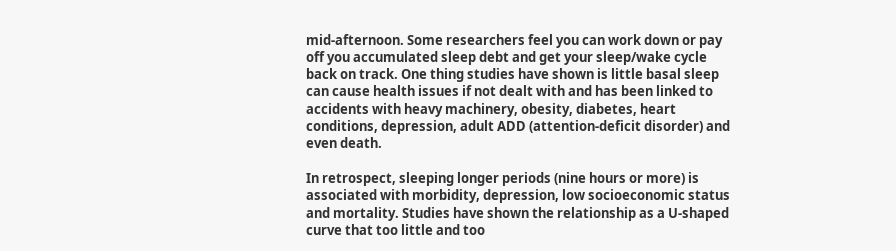mid-afternoon. Some researchers feel you can work down or pay off you accumulated sleep debt and get your sleep/wake cycle back on track. One thing studies have shown is little basal sleep can cause health issues if not dealt with and has been linked to accidents with heavy machinery, obesity, diabetes, heart conditions, depression, adult ADD (attention-deficit disorder) and even death.

In retrospect, sleeping longer periods (nine hours or more) is associated with morbidity, depression, low socioeconomic status and mortality. Studies have shown the relationship as a U-shaped curve that too little and too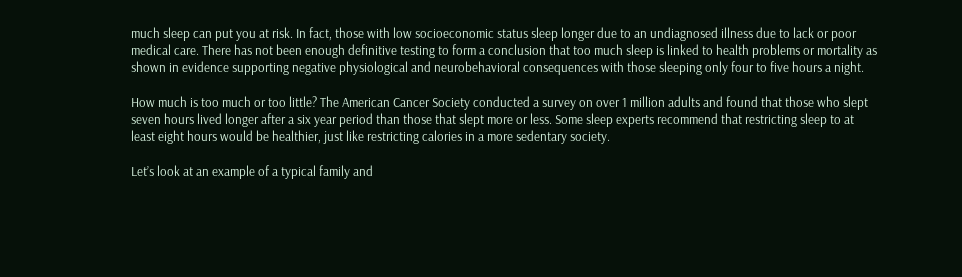much sleep can put you at risk. In fact, those with low socioeconomic status sleep longer due to an undiagnosed illness due to lack or poor medical care. There has not been enough definitive testing to form a conclusion that too much sleep is linked to health problems or mortality as shown in evidence supporting negative physiological and neurobehavioral consequences with those sleeping only four to five hours a night.

How much is too much or too little? The American Cancer Society conducted a survey on over 1 million adults and found that those who slept seven hours lived longer after a six year period than those that slept more or less. Some sleep experts recommend that restricting sleep to at least eight hours would be healthier, just like restricting calories in a more sedentary society.

Let’s look at an example of a typical family and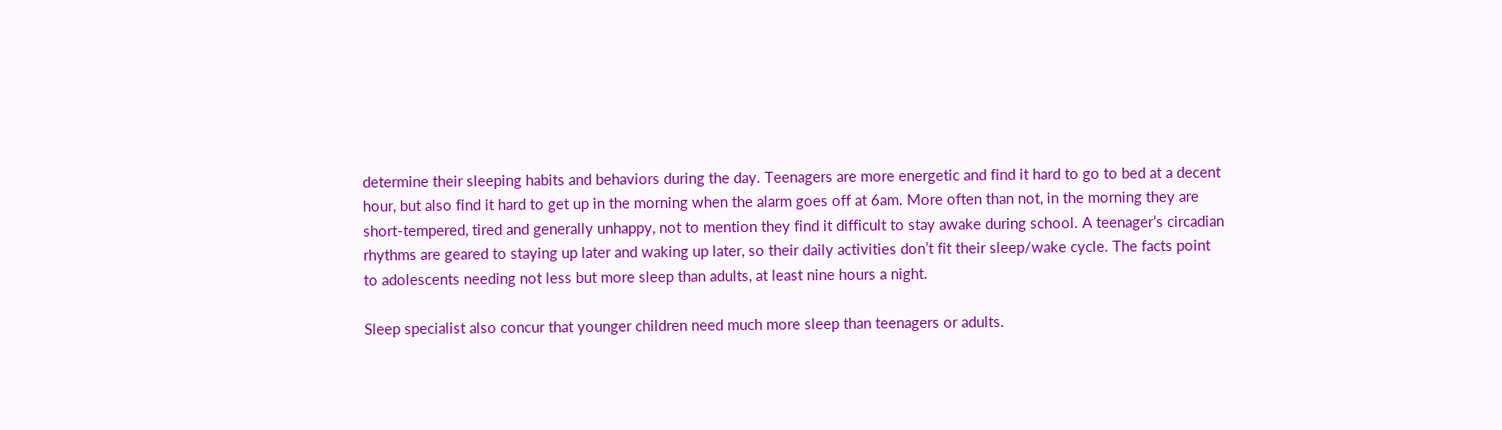determine their sleeping habits and behaviors during the day. Teenagers are more energetic and find it hard to go to bed at a decent hour, but also find it hard to get up in the morning when the alarm goes off at 6am. More often than not, in the morning they are short-tempered, tired and generally unhappy, not to mention they find it difficult to stay awake during school. A teenager’s circadian rhythms are geared to staying up later and waking up later, so their daily activities don’t fit their sleep/wake cycle. The facts point to adolescents needing not less but more sleep than adults, at least nine hours a night.

Sleep specialist also concur that younger children need much more sleep than teenagers or adults.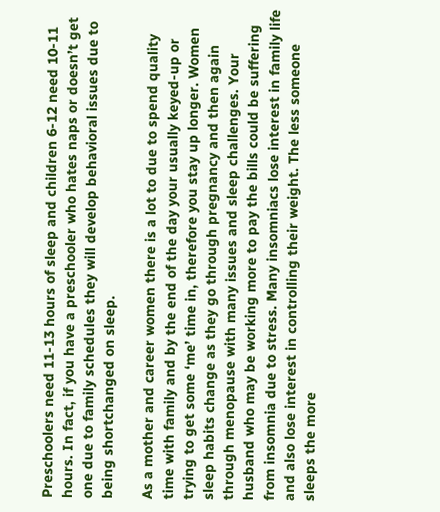Preschoolers need 11-13 hours of sleep and children 6-12 need 10-11 hours. In fact, if you have a preschooler who hates naps or doesn’t get one due to family schedules they will develop behavioral issues due to being shortchanged on sleep.

As a mother and career women there is a lot to due to spend quality time with family and by the end of the day your usually keyed-up or trying to get some ‘me’ time in, therefore you stay up longer. Women sleep habits change as they go through pregnancy and then again through menopause with many issues and sleep challenges. Your husband who may be working more to pay the bills could be suffering from insomnia due to stress. Many insomniacs lose interest in family life and also lose interest in controlling their weight. The less someone sleeps the more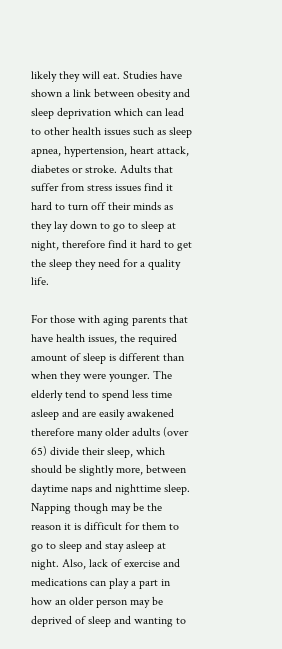likely they will eat. Studies have shown a link between obesity and sleep deprivation which can lead to other health issues such as sleep apnea, hypertension, heart attack, diabetes or stroke. Adults that suffer from stress issues find it hard to turn off their minds as they lay down to go to sleep at night, therefore find it hard to get the sleep they need for a quality life.

For those with aging parents that have health issues, the required amount of sleep is different than when they were younger. The elderly tend to spend less time asleep and are easily awakened therefore many older adults (over 65) divide their sleep, which should be slightly more, between daytime naps and nighttime sleep. Napping though may be the reason it is difficult for them to go to sleep and stay asleep at night. Also, lack of exercise and medications can play a part in how an older person may be deprived of sleep and wanting to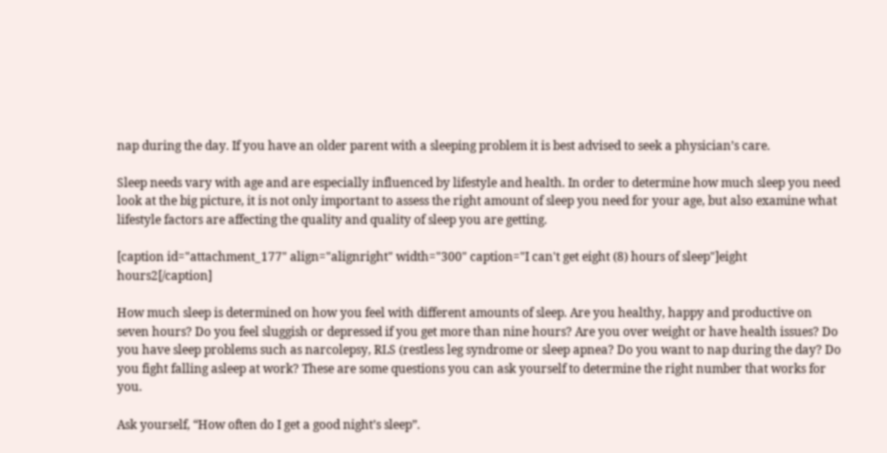nap during the day. If you have an older parent with a sleeping problem it is best advised to seek a physician’s care.

Sleep needs vary with age and are especially influenced by lifestyle and health. In order to determine how much sleep you need look at the big picture, it is not only important to assess the right amount of sleep you need for your age, but also examine what lifestyle factors are affecting the quality and quality of sleep you are getting.

[caption id="attachment_177" align="alignright" width="300" caption="I can't get eight (8) hours of sleep"]eight hours2[/caption]

How much sleep is determined on how you feel with different amounts of sleep. Are you healthy, happy and productive on seven hours? Do you feel sluggish or depressed if you get more than nine hours? Are you over weight or have health issues? Do you have sleep problems such as narcolepsy, RLS (restless leg syndrome or sleep apnea? Do you want to nap during the day? Do you fight falling asleep at work? These are some questions you can ask yourself to determine the right number that works for you.

Ask yourself, “How often do I get a good night’s sleep”.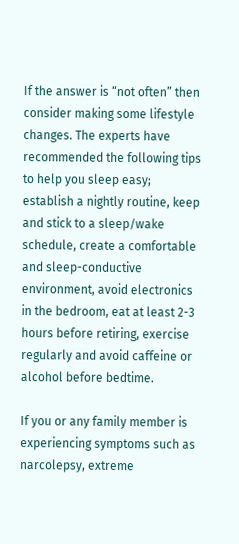If the answer is “not often” then consider making some lifestyle changes. The experts have recommended the following tips to help you sleep easy; establish a nightly routine, keep and stick to a sleep/wake schedule, create a comfortable and sleep-conductive environment, avoid electronics in the bedroom, eat at least 2-3 hours before retiring, exercise regularly and avoid caffeine or alcohol before bedtime.

If you or any family member is experiencing symptoms such as narcolepsy, extreme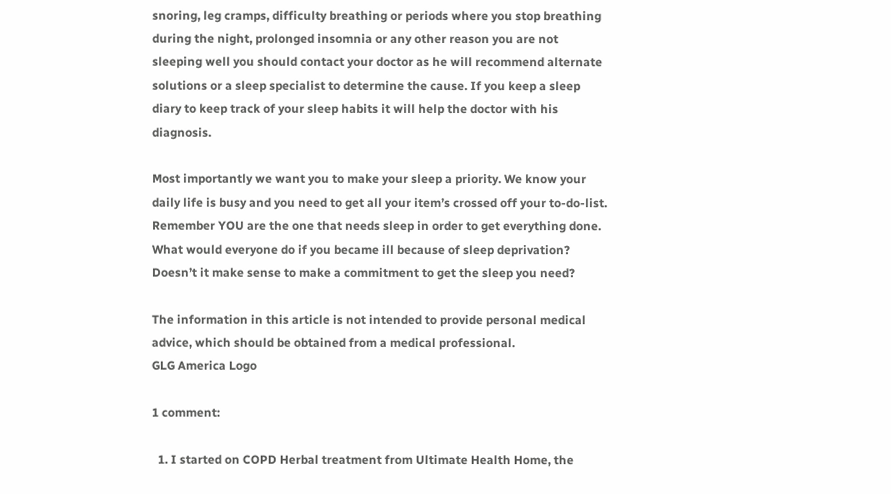snoring, leg cramps, difficulty breathing or periods where you stop breathing during the night, prolonged insomnia or any other reason you are not sleeping well you should contact your doctor as he will recommend alternate solutions or a sleep specialist to determine the cause. If you keep a sleep diary to keep track of your sleep habits it will help the doctor with his diagnosis.

Most importantly we want you to make your sleep a priority. We know your daily life is busy and you need to get all your item’s crossed off your to-do-list. Remember YOU are the one that needs sleep in order to get everything done. What would everyone do if you became ill because of sleep deprivation? Doesn’t it make sense to make a commitment to get the sleep you need?

The information in this article is not intended to provide personal medical advice, which should be obtained from a medical professional.
GLG America Logo

1 comment:

  1. I started on COPD Herbal treatment from Ultimate Health Home, the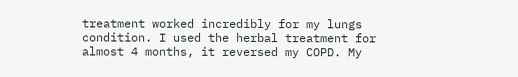treatment worked incredibly for my lungs condition. I used the herbal treatment for almost 4 months, it reversed my COPD. My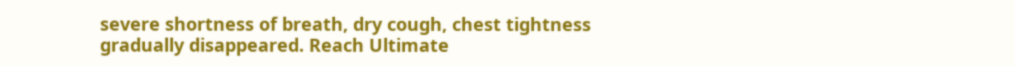severe shortness of breath, dry cough, chest tightness gradually disappeared. Reach Ultimate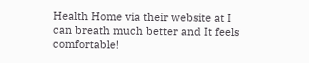Health Home via their website at I can breath much better and It feels comfortable!